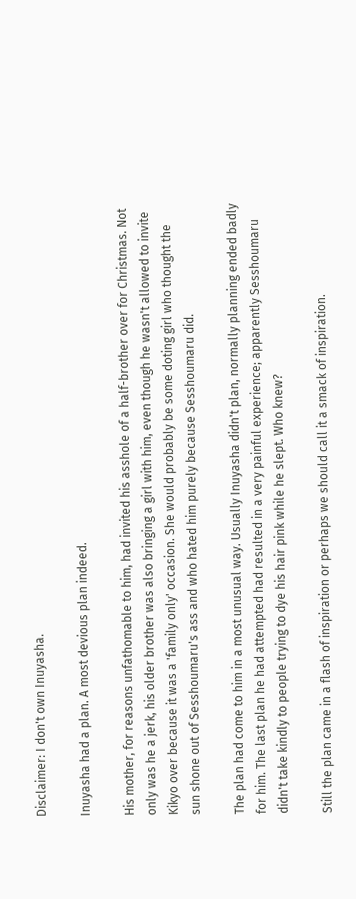Disclaimer: I don't own Inuyasha.

Inuyasha had a plan. A most devious plan indeed.

His mother, for reasons unfathomable to him, had invited his asshole of a half-brother over for Christmas. Not only was he a jerk, his older brother was also bringing a girl with him, even though he wasn't allowed to invite Kikyo over because it was a 'family only' occasion. She would probably be some doting girl who thought the sun shone out of Sesshoumaru's ass and who hated him purely because Sesshoumaru did.

The plan had come to him in a most unusual way. Usually Inuyasha didn't plan, normally planning ended badly for him. The last plan he had attempted had resulted in a very painful experience; apparently Sesshoumaru didn't take kindly to people trying to dye his hair pink while he slept. Who knew?

Still the plan came in a flash of inspiration or perhaps we should call it a smack of inspiration.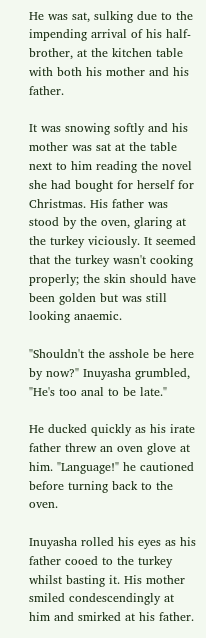He was sat, sulking due to the impending arrival of his half-brother, at the kitchen table with both his mother and his father.

It was snowing softly and his mother was sat at the table next to him reading the novel she had bought for herself for Christmas. His father was stood by the oven, glaring at the turkey viciously. It seemed that the turkey wasn't cooking properly; the skin should have been golden but was still looking anaemic.

"Shouldn't the asshole be here by now?" Inuyasha grumbled, "He's too anal to be late."

He ducked quickly as his irate father threw an oven glove at him. "Language!" he cautioned before turning back to the oven.

Inuyasha rolled his eyes as his father cooed to the turkey whilst basting it. His mother smiled condescendingly at him and smirked at his father.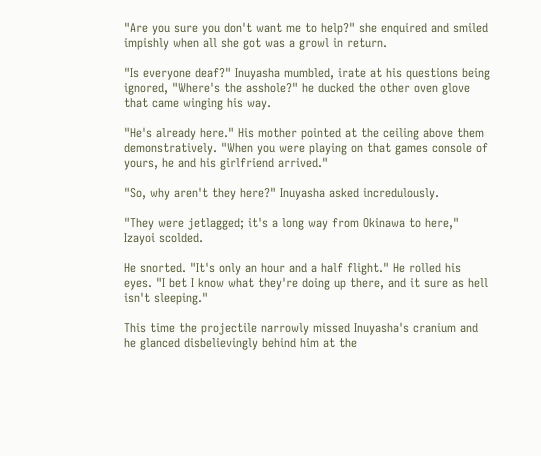"Are you sure you don't want me to help?" she enquired and smiled impishly when all she got was a growl in return.

"Is everyone deaf?" Inuyasha mumbled, irate at his questions being ignored, "Where's the asshole?" he ducked the other oven glove that came winging his way.

"He's already here." His mother pointed at the ceiling above them demonstratively. "When you were playing on that games console of yours, he and his girlfriend arrived."

"So, why aren't they here?" Inuyasha asked incredulously.

"They were jetlagged; it's a long way from Okinawa to here," Izayoi scolded.

He snorted. "It's only an hour and a half flight." He rolled his eyes. "I bet I know what they're doing up there, and it sure as hell isn't sleeping."

This time the projectile narrowly missed Inuyasha's cranium and he glanced disbelievingly behind him at the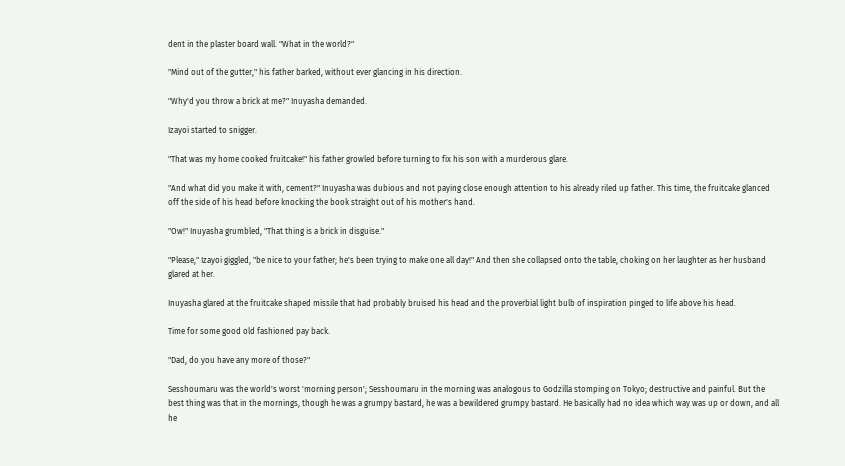dent in the plaster board wall. "What in the world?"

"Mind out of the gutter," his father barked, without ever glancing in his direction.

"Why'd you throw a brick at me?" Inuyasha demanded.

Izayoi started to snigger.

"That was my home cooked fruitcake!" his father growled before turning to fix his son with a murderous glare.

"And what did you make it with, cement?" Inuyasha was dubious and not paying close enough attention to his already riled up father. This time, the fruitcake glanced off the side of his head before knocking the book straight out of his mother's hand.

"Ow!" Inuyasha grumbled, "That thing is a brick in disguise."

"Please," Izayoi giggled, "be nice to your father; he's been trying to make one all day!" And then she collapsed onto the table, choking on her laughter as her husband glared at her.

Inuyasha glared at the fruitcake shaped missile that had probably bruised his head and the proverbial light bulb of inspiration pinged to life above his head.

Time for some good old fashioned pay back.

"Dad, do you have any more of those?"

Sesshoumaru was the world's worst 'morning person'; Sesshoumaru in the morning was analogous to Godzilla stomping on Tokyo; destructive and painful. But the best thing was that in the mornings, though he was a grumpy bastard, he was a bewildered grumpy bastard. He basically had no idea which way was up or down, and all he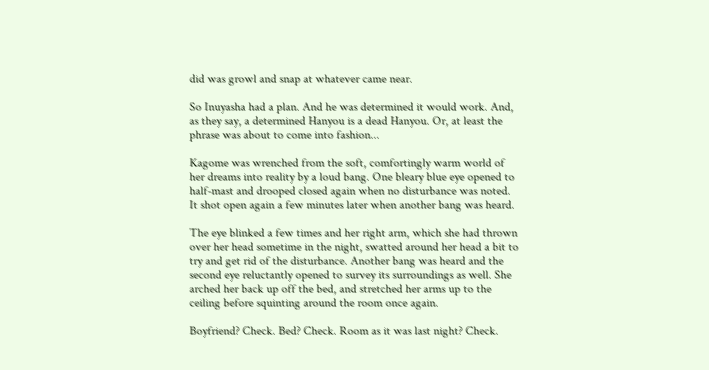did was growl and snap at whatever came near.

So Inuyasha had a plan. And he was determined it would work. And, as they say, a determined Hanyou is a dead Hanyou. Or, at least the phrase was about to come into fashion...

Kagome was wrenched from the soft, comfortingly warm world of her dreams into reality by a loud bang. One bleary blue eye opened to half-mast and drooped closed again when no disturbance was noted. It shot open again a few minutes later when another bang was heard.

The eye blinked a few times and her right arm, which she had thrown over her head sometime in the night, swatted around her head a bit to try and get rid of the disturbance. Another bang was heard and the second eye reluctantly opened to survey its surroundings as well. She arched her back up off the bed, and stretched her arms up to the ceiling before squinting around the room once again.

Boyfriend? Check. Bed? Check. Room as it was last night? Check.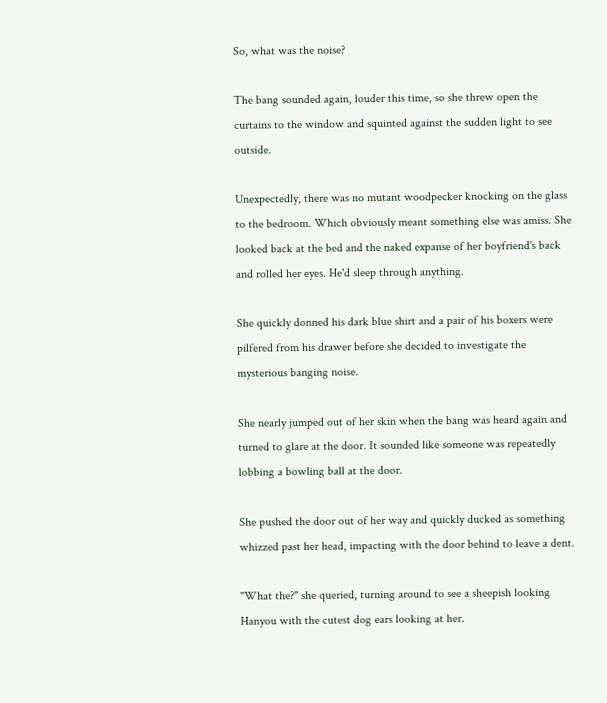So, what was the noise?

The bang sounded again, louder this time, so she threw open the curtains to the window and squinted against the sudden light to see outside.

Unexpectedly, there was no mutant woodpecker knocking on the glass to the bedroom. Which obviously meant something else was amiss. She looked back at the bed and the naked expanse of her boyfriend's back and rolled her eyes. He'd sleep through anything.

She quickly donned his dark blue shirt and a pair of his boxers were pilfered from his drawer before she decided to investigate the mysterious banging noise.

She nearly jumped out of her skin when the bang was heard again and turned to glare at the door. It sounded like someone was repeatedly lobbing a bowling ball at the door.

She pushed the door out of her way and quickly ducked as something whizzed past her head, impacting with the door behind to leave a dent.

"What the?" she queried, turning around to see a sheepish looking Hanyou with the cutest dog ears looking at her.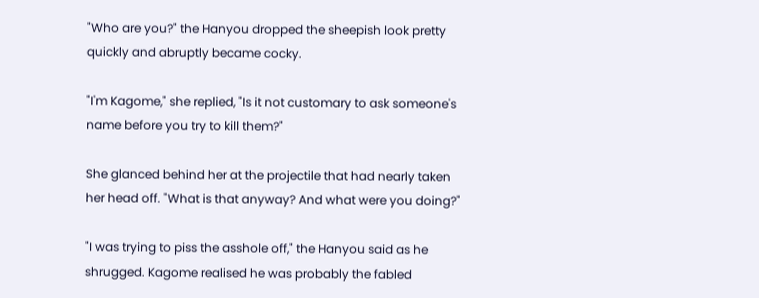"Who are you?" the Hanyou dropped the sheepish look pretty quickly and abruptly became cocky.

"I'm Kagome," she replied, "Is it not customary to ask someone's name before you try to kill them?"

She glanced behind her at the projectile that had nearly taken her head off. "What is that anyway? And what were you doing?"

"I was trying to piss the asshole off," the Hanyou said as he shrugged. Kagome realised he was probably the fabled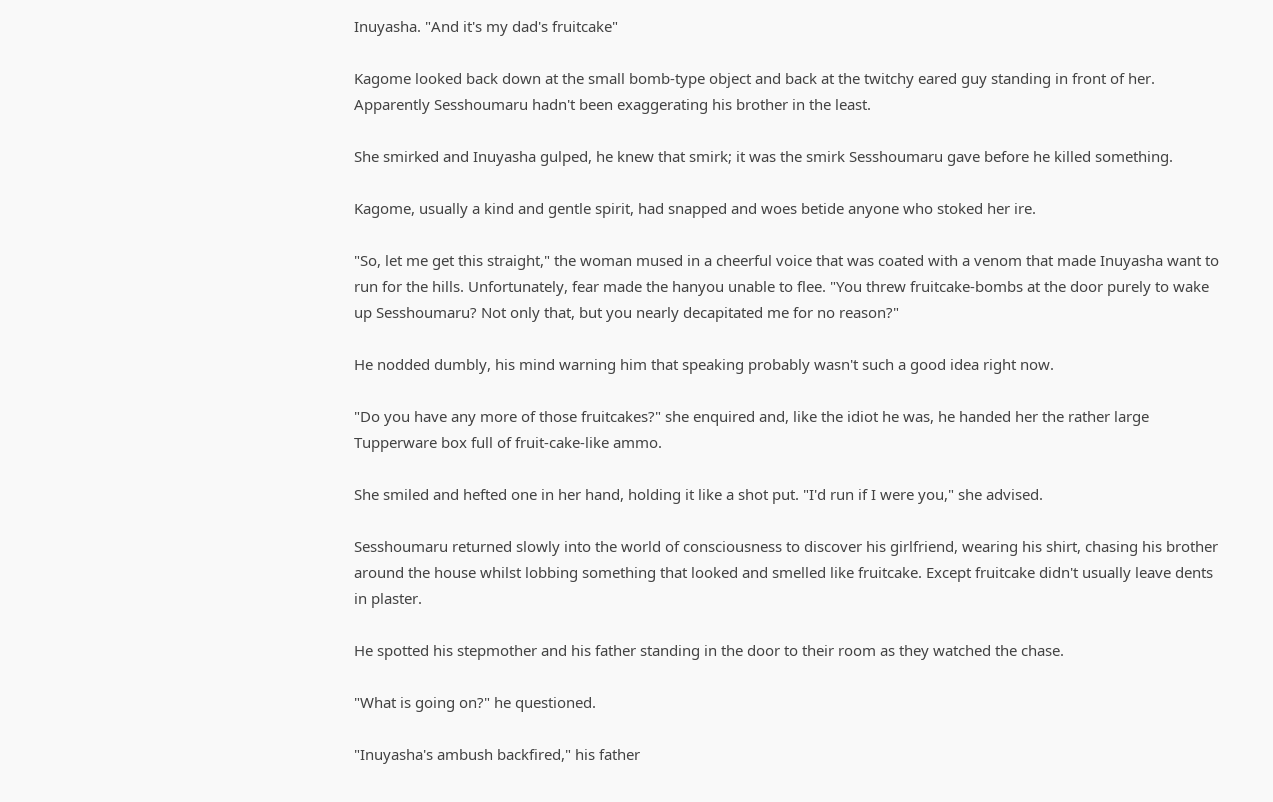Inuyasha. "And it's my dad's fruitcake"

Kagome looked back down at the small bomb-type object and back at the twitchy eared guy standing in front of her. Apparently Sesshoumaru hadn't been exaggerating his brother in the least.

She smirked and Inuyasha gulped, he knew that smirk; it was the smirk Sesshoumaru gave before he killed something.

Kagome, usually a kind and gentle spirit, had snapped and woes betide anyone who stoked her ire.

"So, let me get this straight," the woman mused in a cheerful voice that was coated with a venom that made Inuyasha want to run for the hills. Unfortunately, fear made the hanyou unable to flee. "You threw fruitcake-bombs at the door purely to wake up Sesshoumaru? Not only that, but you nearly decapitated me for no reason?"

He nodded dumbly, his mind warning him that speaking probably wasn't such a good idea right now.

"Do you have any more of those fruitcakes?" she enquired and, like the idiot he was, he handed her the rather large Tupperware box full of fruit-cake-like ammo.

She smiled and hefted one in her hand, holding it like a shot put. "I'd run if I were you," she advised.

Sesshoumaru returned slowly into the world of consciousness to discover his girlfriend, wearing his shirt, chasing his brother around the house whilst lobbing something that looked and smelled like fruitcake. Except fruitcake didn't usually leave dents in plaster.

He spotted his stepmother and his father standing in the door to their room as they watched the chase.

"What is going on?" he questioned.

"Inuyasha's ambush backfired," his father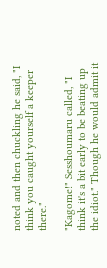noted and then chuckling he said, "I think you caught yourself a keeper there."

"Kagome!" Sesshoumaru called, "I think it's a bit early to be beating up the idiot." Though he would admit it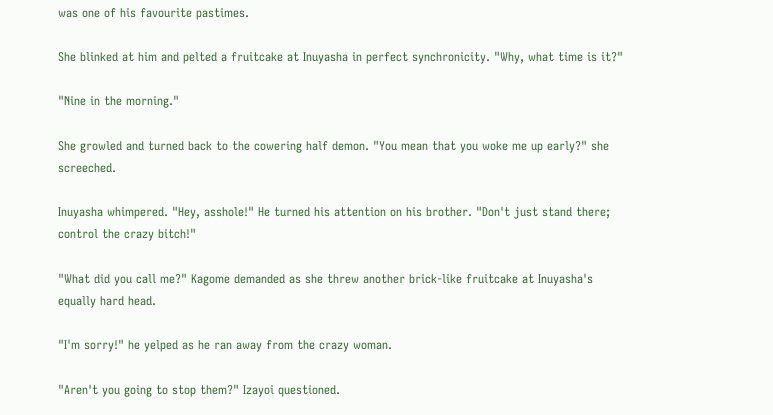was one of his favourite pastimes.

She blinked at him and pelted a fruitcake at Inuyasha in perfect synchronicity. "Why, what time is it?"

"Nine in the morning."

She growled and turned back to the cowering half demon. "You mean that you woke me up early?" she screeched.

Inuyasha whimpered. "Hey, asshole!" He turned his attention on his brother. "Don't just stand there; control the crazy bitch!"

"What did you call me?" Kagome demanded as she threw another brick-like fruitcake at Inuyasha's equally hard head.

"I'm sorry!" he yelped as he ran away from the crazy woman.

"Aren't you going to stop them?" Izayoi questioned.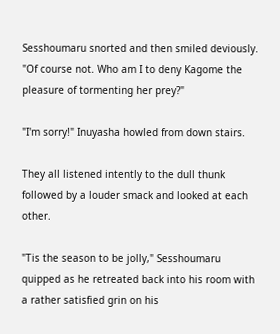Sesshoumaru snorted and then smiled deviously. "Of course not. Who am I to deny Kagome the pleasure of tormenting her prey?"

"I'm sorry!" Inuyasha howled from down stairs.

They all listened intently to the dull thunk followed by a louder smack and looked at each other.

"Tis the season to be jolly," Sesshoumaru quipped as he retreated back into his room with a rather satisfied grin on his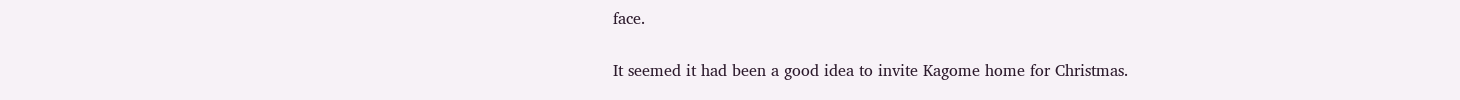face.

It seemed it had been a good idea to invite Kagome home for Christmas.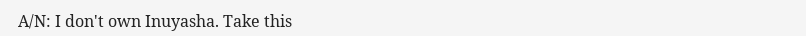A/N: I don't own Inuyasha. Take this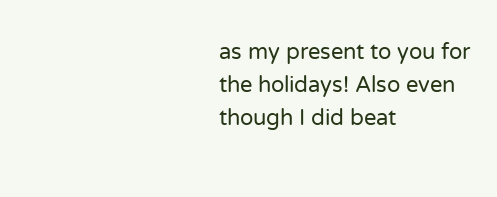as my present to you for the holidays! Also even though I did beat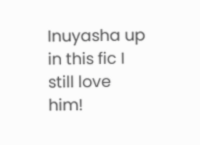Inuyasha up in this fic I still love him!